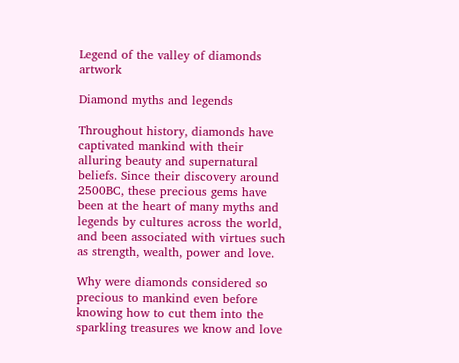Legend of the valley of diamonds artwork

Diamond myths and legends

Throughout history, diamonds have captivated mankind with their alluring beauty and supernatural beliefs. Since their discovery around 2500BC, these precious gems have been at the heart of many myths and legends by cultures across the world, and been associated with virtues such as strength, wealth, power and love.

Why were diamonds considered so precious to mankind even before knowing how to cut them into the sparkling treasures we know and love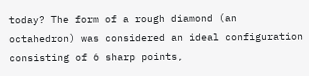today? The form of a rough diamond (an octahedron) was considered an ideal configuration consisting of 6 sharp points,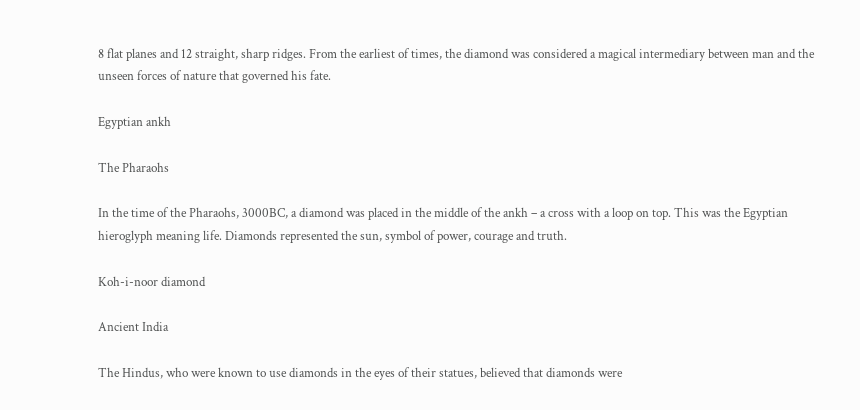8 flat planes and 12 straight, sharp ridges. From the earliest of times, the diamond was considered a magical intermediary between man and the unseen forces of nature that governed his fate.

Egyptian ankh

The Pharaohs

In the time of the Pharaohs, 3000BC, a diamond was placed in the middle of the ankh – a cross with a loop on top. This was the Egyptian hieroglyph meaning life. Diamonds represented the sun, symbol of power, courage and truth.

Koh-i-noor diamond

Ancient India

The Hindus, who were known to use diamonds in the eyes of their statues, believed that diamonds were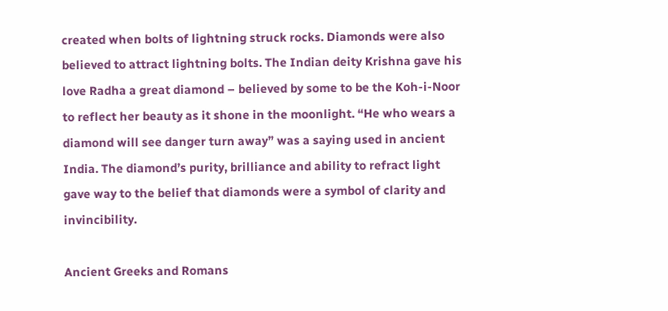created when bolts of lightning struck rocks. Diamonds were also believed to attract lightning bolts. The Indian deity Krishna gave his love Radha a great diamond – believed by some to be the Koh-i-Noor to reflect her beauty as it shone in the moonlight. “He who wears a diamond will see danger turn away” was a saying used in ancient India. The diamond’s purity, brilliance and ability to refract light gave way to the belief that diamonds were a symbol of clarity and invincibility.

Ancient Greeks and Romans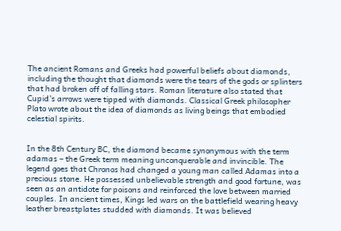The ancient Romans and Greeks had powerful beliefs about diamonds, including the thought that diamonds were the tears of the gods or splinters that had broken off of falling stars. Roman literature also stated that Cupid’s arrows were tipped with diamonds. Classical Greek philosopher Plato wrote about the idea of diamonds as living beings that embodied celestial spirits.


In the 8th Century BC, the diamond became synonymous with the term adamas – the Greek term meaning unconquerable and invincible. The legend goes that Chronos had changed a young man called Adamas into a precious stone. He possessed unbelievable strength and good fortune, was seen as an antidote for poisons and reinforced the love between married couples. In ancient times, Kings led wars on the battlefield wearing heavy leather breastplates studded with diamonds. It was believed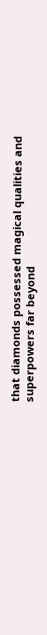that diamonds possessed magical qualities and superpowers far beyond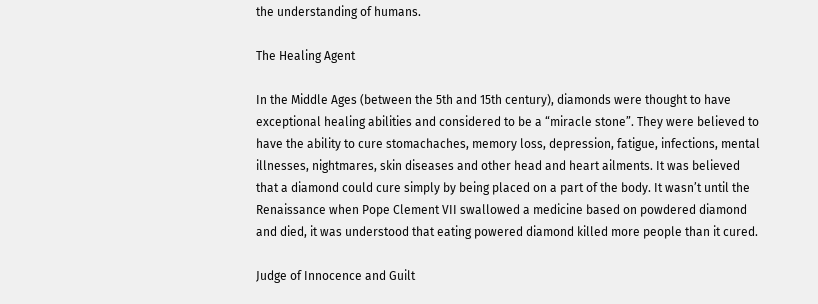the understanding of humans.

The Healing Agent

In the Middle Ages (between the 5th and 15th century), diamonds were thought to have exceptional healing abilities and considered to be a “miracle stone”. They were believed to have the ability to cure stomachaches, memory loss, depression, fatigue, infections, mental illnesses, nightmares, skin diseases and other head and heart ailments. It was believed that a diamond could cure simply by being placed on a part of the body. It wasn’t until the Renaissance when Pope Clement VII swallowed a medicine based on powdered diamond and died, it was understood that eating powered diamond killed more people than it cured.

Judge of Innocence and Guilt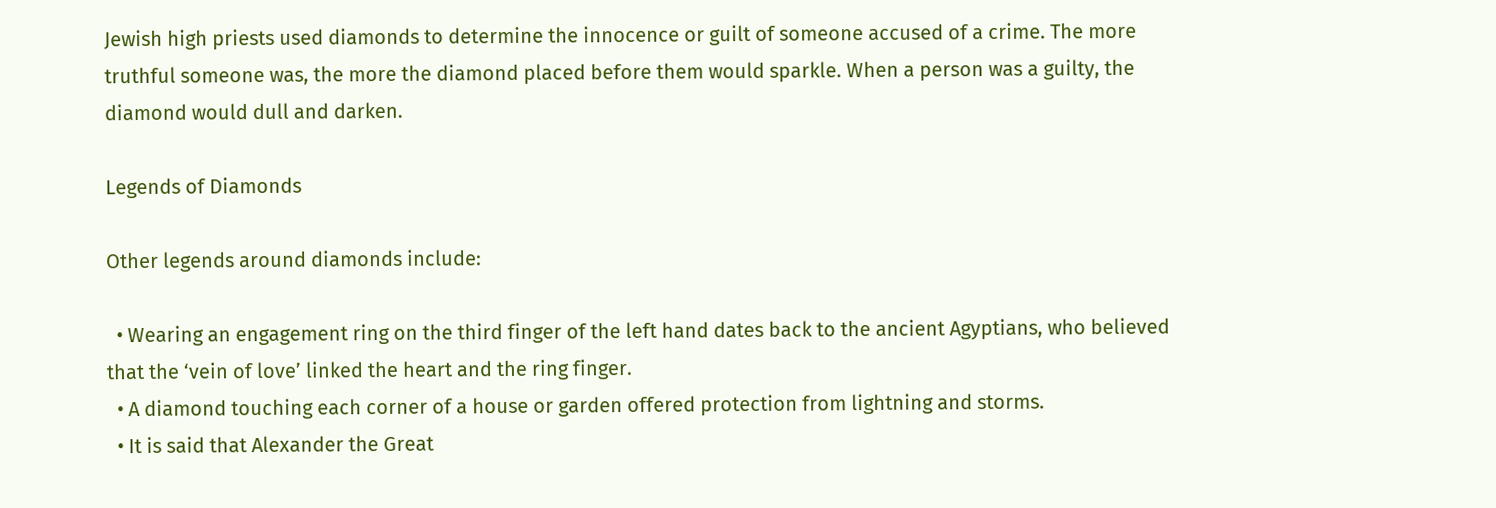Jewish high priests used diamonds to determine the innocence or guilt of someone accused of a crime. The more truthful someone was, the more the diamond placed before them would sparkle. When a person was a guilty, the diamond would dull and darken.

Legends of Diamonds

Other legends around diamonds include:

  • Wearing an engagement ring on the third finger of the left hand dates back to the ancient Agyptians, who believed that the ‘vein of love’ linked the heart and the ring finger.
  • A diamond touching each corner of a house or garden offered protection from lightning and storms.
  • It is said that Alexander the Great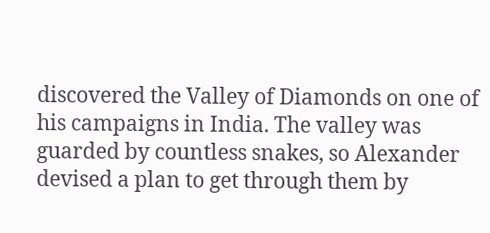discovered the Valley of Diamonds on one of his campaigns in India. The valley was guarded by countless snakes, so Alexander devised a plan to get through them by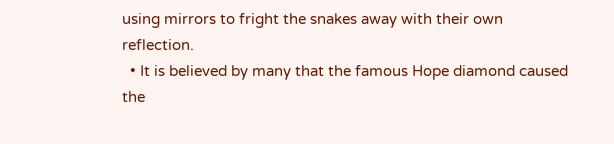using mirrors to fright the snakes away with their own reflection.
  • It is believed by many that the famous Hope diamond caused the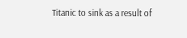Titanic to sink as a result of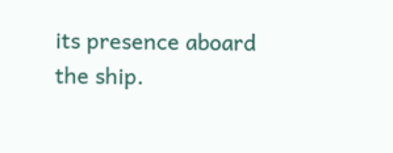its presence aboard the ship.